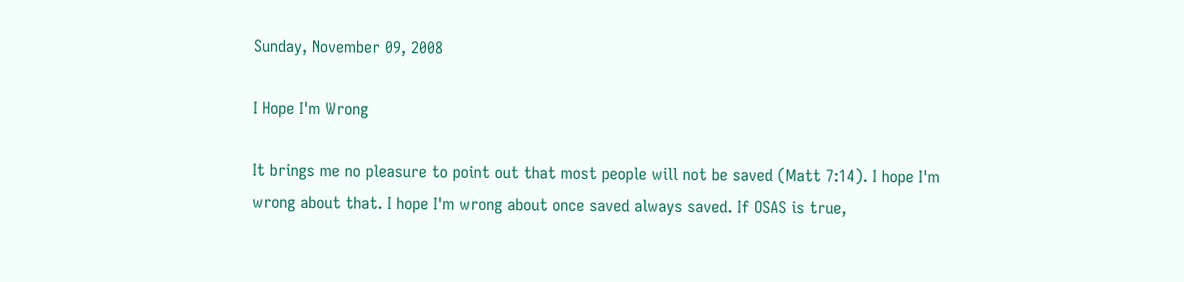Sunday, November 09, 2008

I Hope I'm Wrong

It brings me no pleasure to point out that most people will not be saved (Matt 7:14). I hope I'm wrong about that. I hope I'm wrong about once saved always saved. If OSAS is true,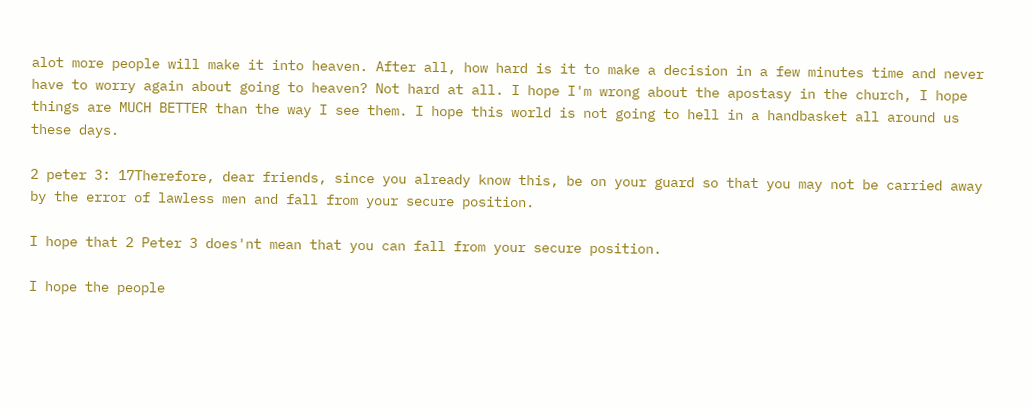alot more people will make it into heaven. After all, how hard is it to make a decision in a few minutes time and never have to worry again about going to heaven? Not hard at all. I hope I'm wrong about the apostasy in the church, I hope things are MUCH BETTER than the way I see them. I hope this world is not going to hell in a handbasket all around us these days.

2 peter 3: 17Therefore, dear friends, since you already know this, be on your guard so that you may not be carried away by the error of lawless men and fall from your secure position.

I hope that 2 Peter 3 does'nt mean that you can fall from your secure position.

I hope the people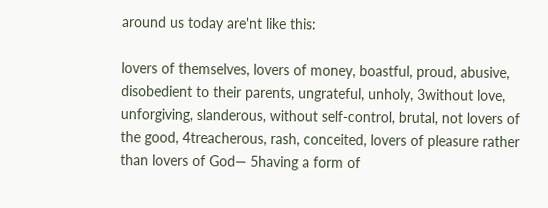around us today are'nt like this:

lovers of themselves, lovers of money, boastful, proud, abusive, disobedient to their parents, ungrateful, unholy, 3without love, unforgiving, slanderous, without self-control, brutal, not lovers of the good, 4treacherous, rash, conceited, lovers of pleasure rather than lovers of God— 5having a form of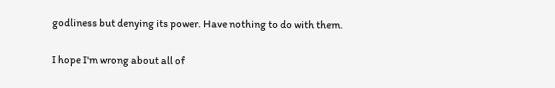godliness but denying its power. Have nothing to do with them.

I hope I'm wrong about all of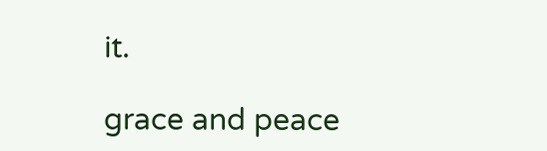it.

grace and peace